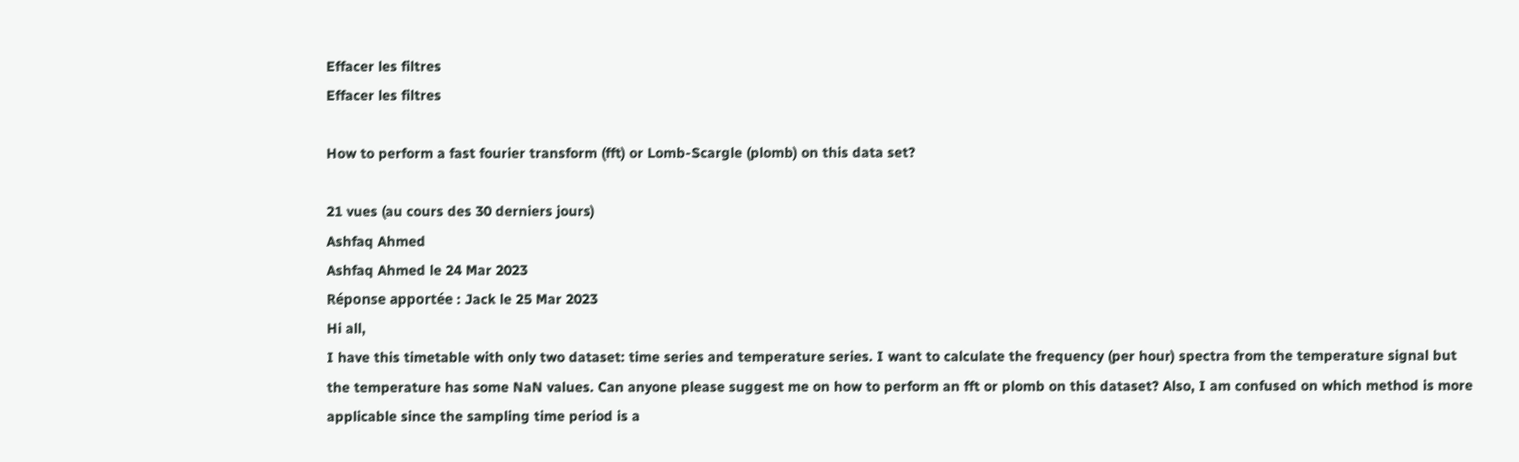Effacer les filtres
Effacer les filtres

How to perform a fast fourier transform (fft) or Lomb-Scargle (plomb) on this data set?

21 vues (au cours des 30 derniers jours)
Ashfaq Ahmed
Ashfaq Ahmed le 24 Mar 2023
Réponse apportée : Jack le 25 Mar 2023
Hi all,
I have this timetable with only two dataset: time series and temperature series. I want to calculate the frequency (per hour) spectra from the temperature signal but the temperature has some NaN values. Can anyone please suggest me on how to perform an fft or plomb on this dataset? Also, I am confused on which method is more applicable since the sampling time period is a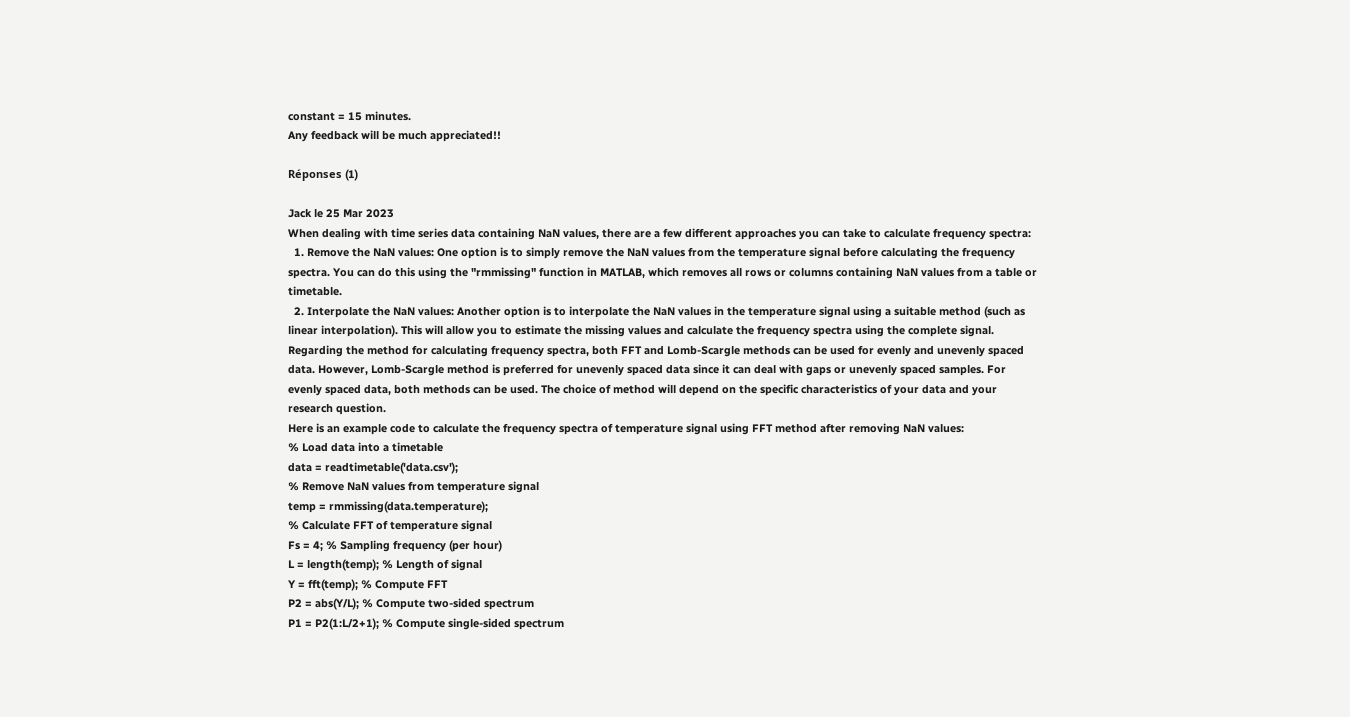constant = 15 minutes.
Any feedback will be much appreciated!!

Réponses (1)

Jack le 25 Mar 2023
When dealing with time series data containing NaN values, there are a few different approaches you can take to calculate frequency spectra:
  1. Remove the NaN values: One option is to simply remove the NaN values from the temperature signal before calculating the frequency spectra. You can do this using the "rmmissing" function in MATLAB, which removes all rows or columns containing NaN values from a table or timetable.
  2. Interpolate the NaN values: Another option is to interpolate the NaN values in the temperature signal using a suitable method (such as linear interpolation). This will allow you to estimate the missing values and calculate the frequency spectra using the complete signal.
Regarding the method for calculating frequency spectra, both FFT and Lomb-Scargle methods can be used for evenly and unevenly spaced data. However, Lomb-Scargle method is preferred for unevenly spaced data since it can deal with gaps or unevenly spaced samples. For evenly spaced data, both methods can be used. The choice of method will depend on the specific characteristics of your data and your research question.
Here is an example code to calculate the frequency spectra of temperature signal using FFT method after removing NaN values:
% Load data into a timetable
data = readtimetable('data.csv');
% Remove NaN values from temperature signal
temp = rmmissing(data.temperature);
% Calculate FFT of temperature signal
Fs = 4; % Sampling frequency (per hour)
L = length(temp); % Length of signal
Y = fft(temp); % Compute FFT
P2 = abs(Y/L); % Compute two-sided spectrum
P1 = P2(1:L/2+1); % Compute single-sided spectrum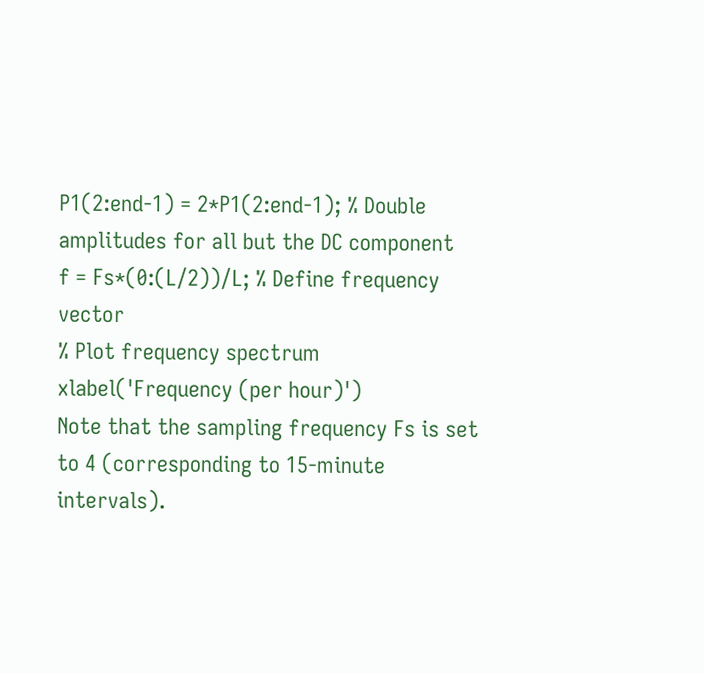P1(2:end-1) = 2*P1(2:end-1); % Double amplitudes for all but the DC component
f = Fs*(0:(L/2))/L; % Define frequency vector
% Plot frequency spectrum
xlabel('Frequency (per hour)')
Note that the sampling frequency Fs is set to 4 (corresponding to 15-minute intervals).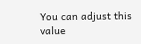You can adjust this value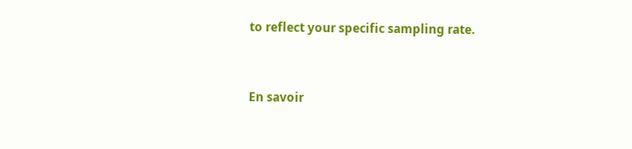to reflect your specific sampling rate.


En savoir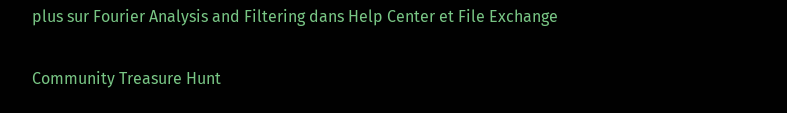plus sur Fourier Analysis and Filtering dans Help Center et File Exchange

Community Treasure Hunt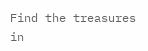Find the treasures in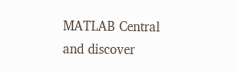MATLAB Central and discover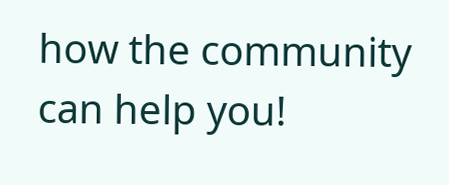how the community can help you!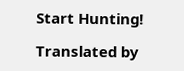Start Hunting!

Translated by